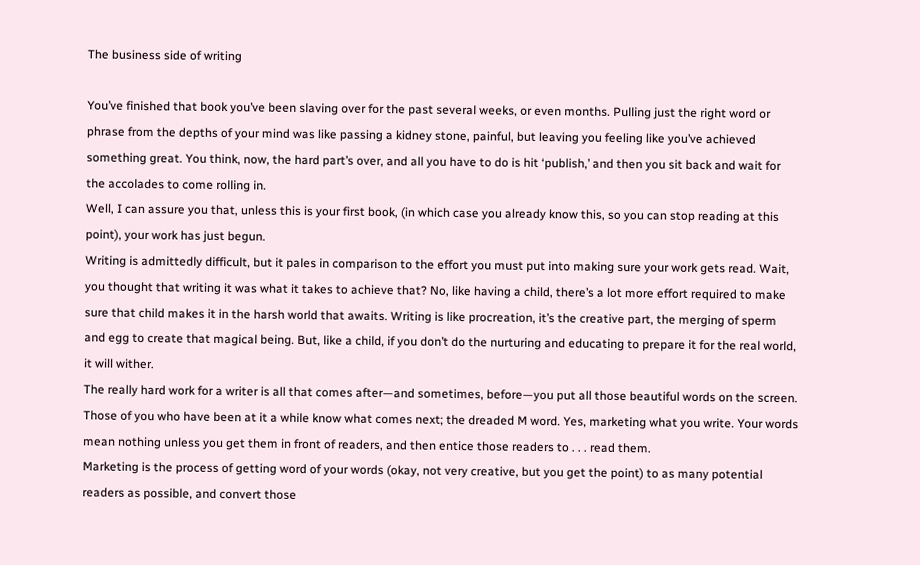The business side of writing

You’ve finished that book you’ve been slaving over for the past several weeks, or even months. Pulling just the right word or phrase from the depths of your mind was like passing a kidney stone, painful, but leaving you feeling like you’ve achieved something great. You think, now, the hard part’s over, and all you have to do is hit ‘publish,’ and then you sit back and wait for the accolades to come rolling in.
Well, I can assure you that, unless this is your first book, (in which case you already know this, so you can stop reading at this point), your work has just begun.
Writing is admittedly difficult, but it pales in comparison to the effort you must put into making sure your work gets read. Wait, you thought that writing it was what it takes to achieve that? No, like having a child, there’s a lot more effort required to make sure that child makes it in the harsh world that awaits. Writing is like procreation, it’s the creative part, the merging of sperm and egg to create that magical being. But, like a child, if you don’t do the nurturing and educating to prepare it for the real world, it will wither.
The really hard work for a writer is all that comes after—and sometimes, before—you put all those beautiful words on the screen. Those of you who have been at it a while know what comes next; the dreaded M word. Yes, marketing what you write. Your words mean nothing unless you get them in front of readers, and then entice those readers to . . . read them.
Marketing is the process of getting word of your words (okay, not very creative, but you get the point) to as many potential readers as possible, and convert those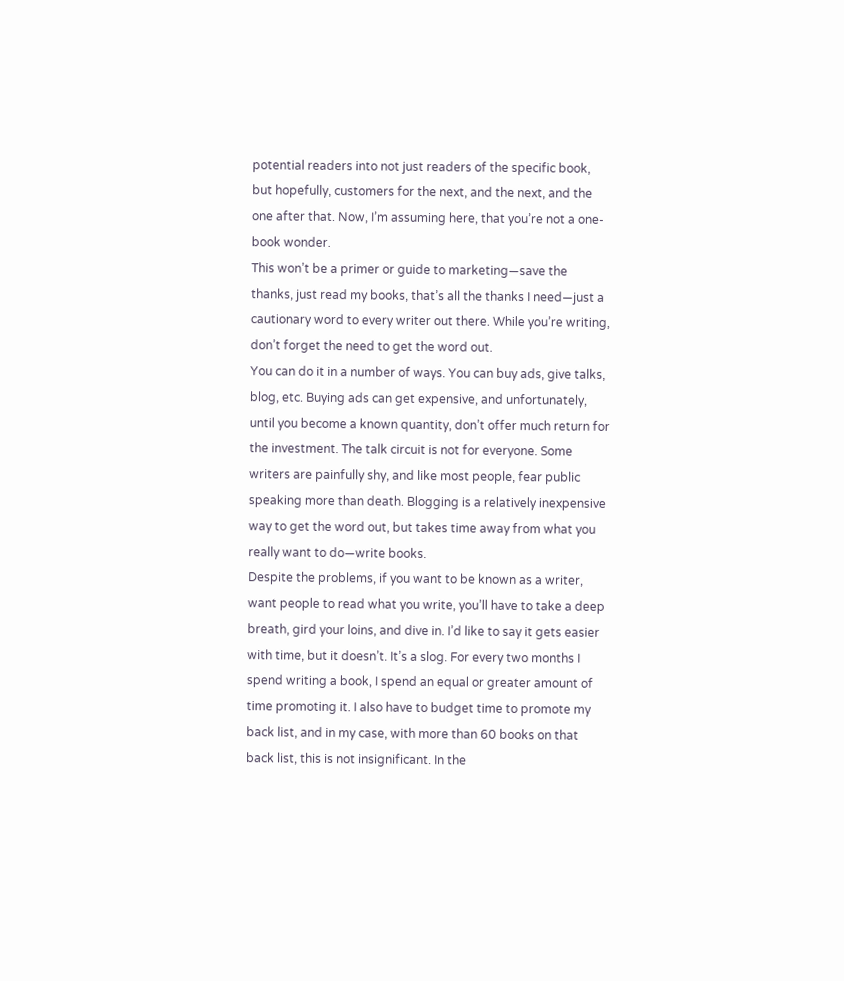potential readers into not just readers of the specific book, but hopefully, customers for the next, and the next, and the one after that. Now, I’m assuming here, that you’re not a one-book wonder.
This won’t be a primer or guide to marketing—save the thanks, just read my books, that’s all the thanks I need—just a cautionary word to every writer out there. While you’re writing, don’t forget the need to get the word out.
You can do it in a number of ways. You can buy ads, give talks, blog, etc. Buying ads can get expensive, and unfortunately, until you become a known quantity, don’t offer much return for the investment. The talk circuit is not for everyone. Some writers are painfully shy, and like most people, fear public speaking more than death. Blogging is a relatively inexpensive way to get the word out, but takes time away from what you really want to do—write books.
Despite the problems, if you want to be known as a writer, want people to read what you write, you’ll have to take a deep breath, gird your loins, and dive in. I’d like to say it gets easier with time, but it doesn’t. It’s a slog. For every two months I spend writing a book, I spend an equal or greater amount of time promoting it. I also have to budget time to promote my back list, and in my case, with more than 60 books on that back list, this is not insignificant. In the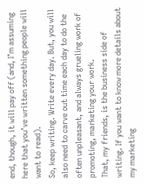end, though, it will pay off (and, I’m assuming here that you’ve written something people will want to read).
So, keep writing. Write every day. But, you will also need to carve out time each day to do the often unpleasant, and always grueling work of promoting, marketing your work.
That, my friends, is the business side of writing. If you want to know more details about my marketing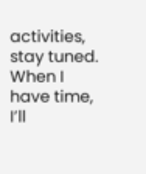activities, stay tuned. When I have time, I’ll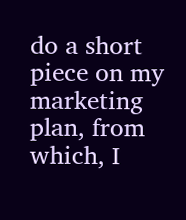do a short piece on my marketing plan, from which, I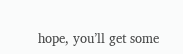hope, you’ll get some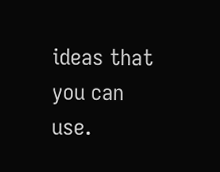ideas that you can use.